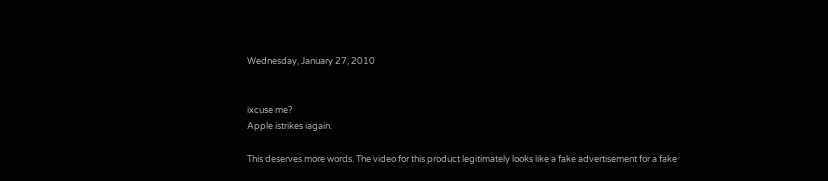Wednesday, January 27, 2010


ixcuse me?
Apple istrikes iagain.

This deserves more words. The video for this product legitimately looks like a fake advertisement for a fake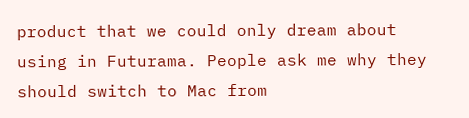product that we could only dream about using in Futurama. People ask me why they should switch to Mac from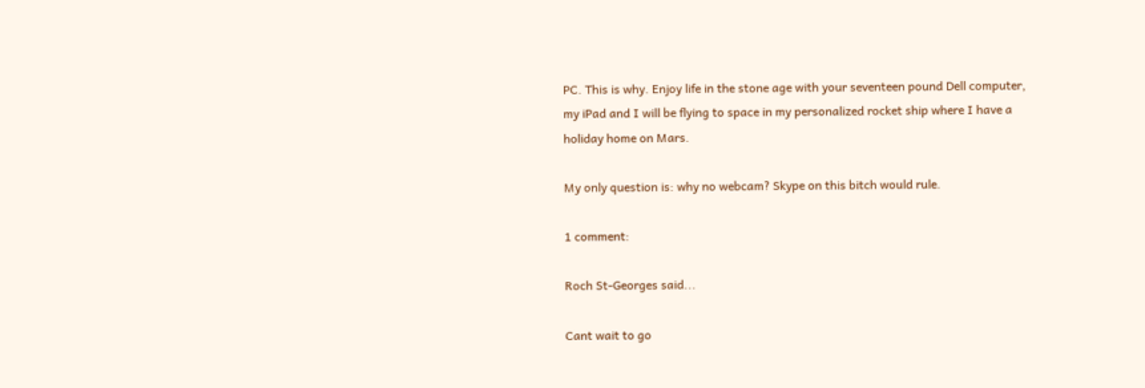PC. This is why. Enjoy life in the stone age with your seventeen pound Dell computer, my iPad and I will be flying to space in my personalized rocket ship where I have a holiday home on Mars.

My only question is: why no webcam? Skype on this bitch would rule.

1 comment:

Roch St-Georges said...

Cant wait to go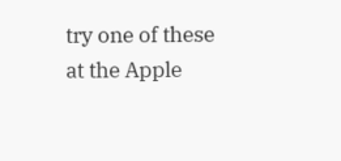try one of these at the Apple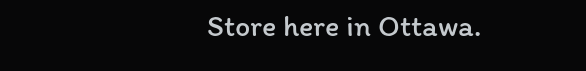Store here in Ottawa.